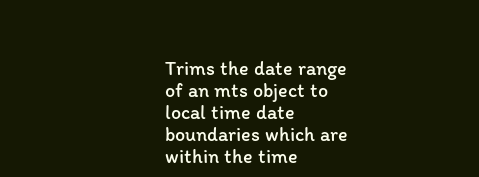Trims the date range of an mts object to local time date boundaries which are within the time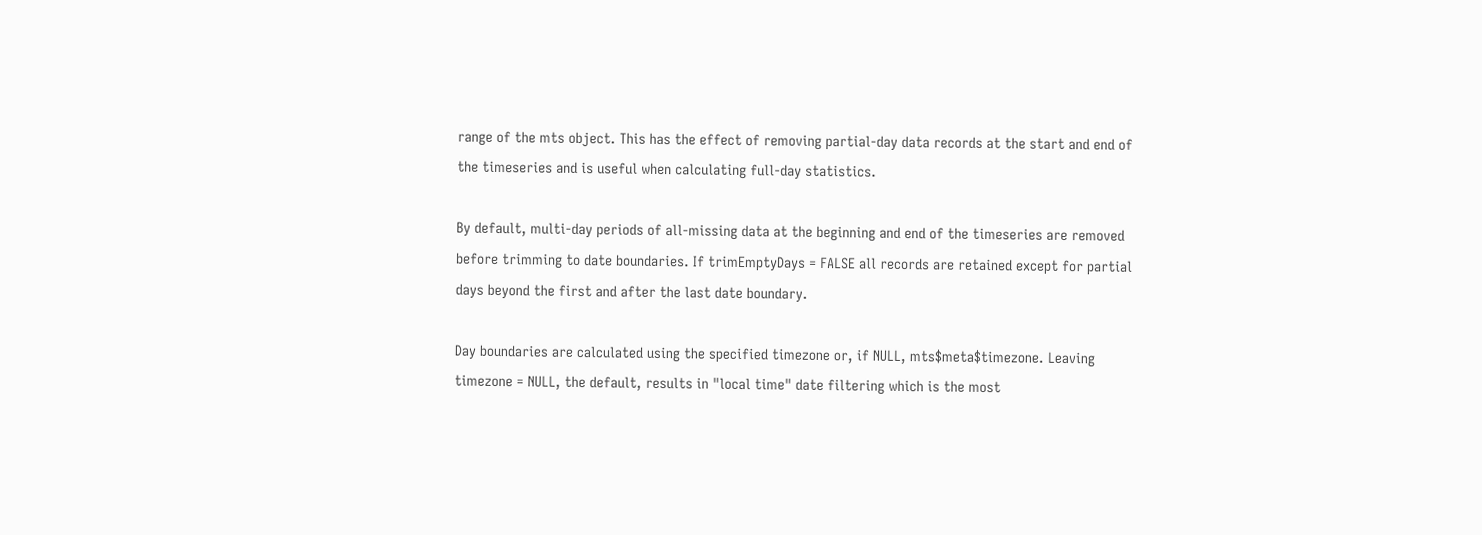range of the mts object. This has the effect of removing partial-day data records at the start and end of the timeseries and is useful when calculating full-day statistics.

By default, multi-day periods of all-missing data at the beginning and end of the timeseries are removed before trimming to date boundaries. If trimEmptyDays = FALSE all records are retained except for partial days beyond the first and after the last date boundary.

Day boundaries are calculated using the specified timezone or, if NULL, mts$meta$timezone. Leaving timezone = NULL, the default, results in "local time" date filtering which is the most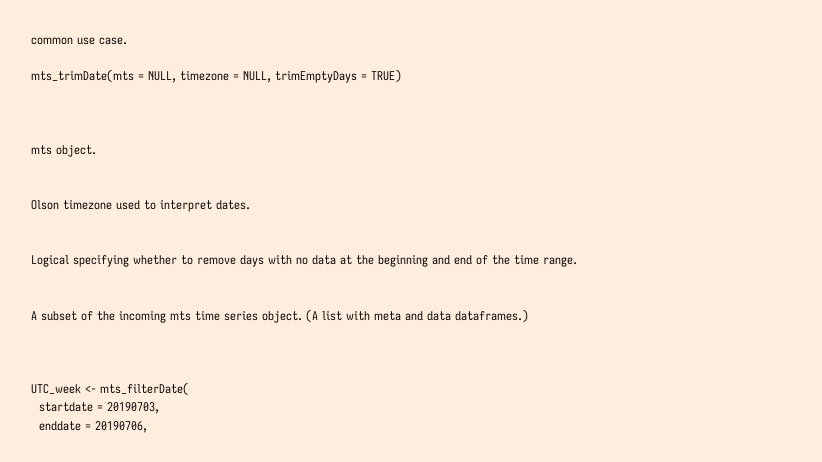common use case.

mts_trimDate(mts = NULL, timezone = NULL, trimEmptyDays = TRUE)



mts object.


Olson timezone used to interpret dates.


Logical specifying whether to remove days with no data at the beginning and end of the time range.


A subset of the incoming mts time series object. (A list with meta and data dataframes.)



UTC_week <- mts_filterDate(
  startdate = 20190703,
  enddate = 20190706,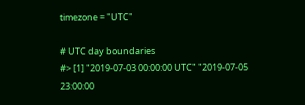timezone = "UTC"

# UTC day boundaries
#> [1] "2019-07-03 00:00:00 UTC" "2019-07-05 23:00:00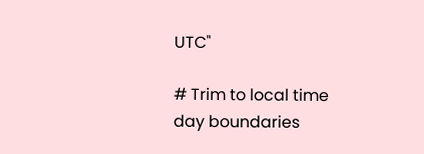UTC"

# Trim to local time day boundaries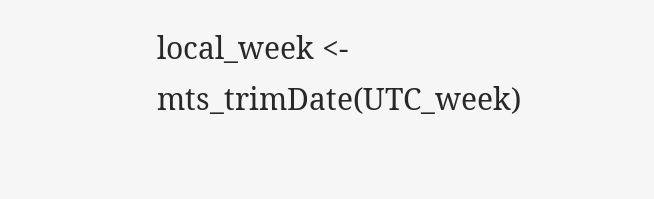local_week <- mts_trimDate(UTC_week)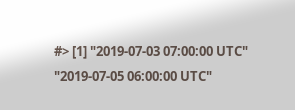#> [1] "2019-07-03 07:00:00 UTC" "2019-07-05 06:00:00 UTC"